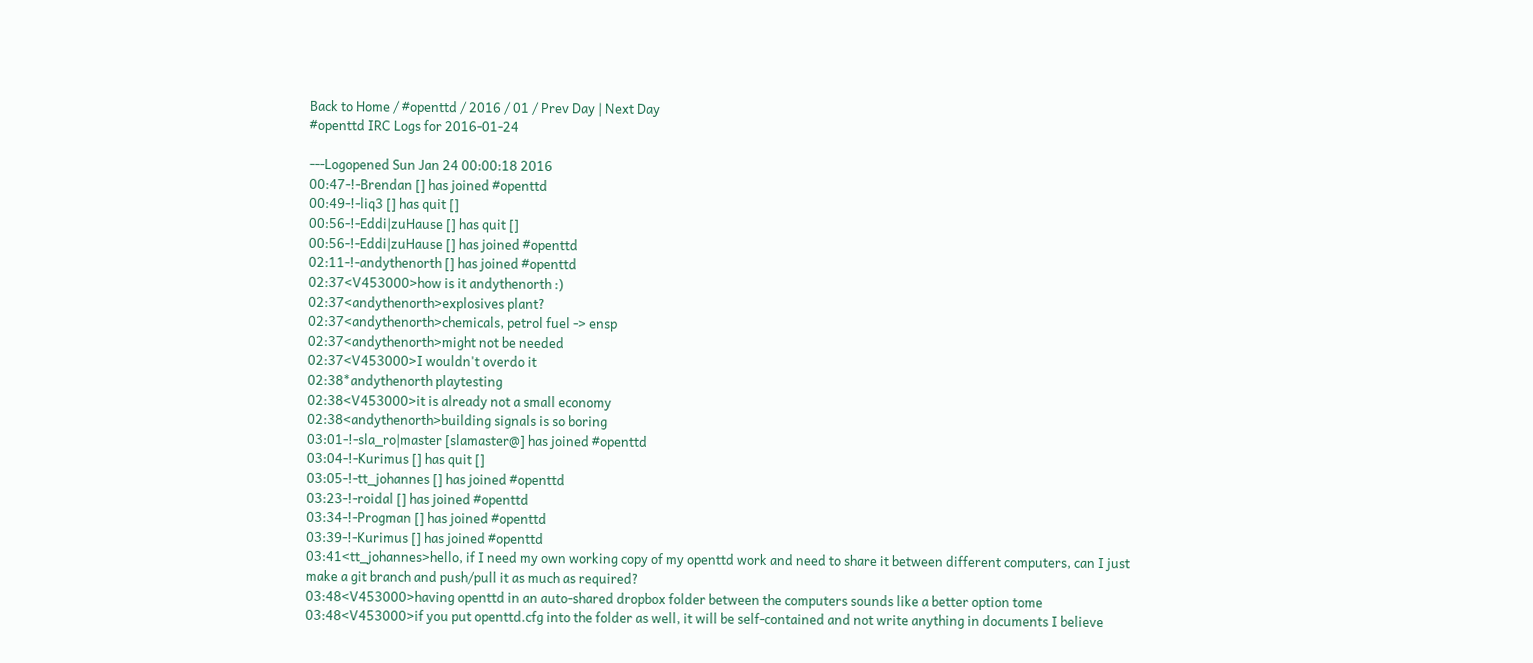Back to Home / #openttd / 2016 / 01 / Prev Day | Next Day
#openttd IRC Logs for 2016-01-24

---Logopened Sun Jan 24 00:00:18 2016
00:47-!-Brendan [] has joined #openttd
00:49-!-liq3 [] has quit []
00:56-!-Eddi|zuHause [] has quit []
00:56-!-Eddi|zuHause [] has joined #openttd
02:11-!-andythenorth [] has joined #openttd
02:37<V453000>how is it andythenorth :)
02:37<andythenorth>explosives plant?
02:37<andythenorth>chemicals, petrol fuel -> ensp
02:37<andythenorth>might not be needed
02:37<V453000>I wouldn't overdo it
02:38*andythenorth playtesting
02:38<V453000>it is already not a small economy
02:38<andythenorth>building signals is so boring
03:01-!-sla_ro|master [slamaster@] has joined #openttd
03:04-!-Kurimus [] has quit []
03:05-!-tt_johannes [] has joined #openttd
03:23-!-roidal [] has joined #openttd
03:34-!-Progman [] has joined #openttd
03:39-!-Kurimus [] has joined #openttd
03:41<tt_johannes>hello, if I need my own working copy of my openttd work and need to share it between different computers, can I just make a git branch and push/pull it as much as required?
03:48<V453000>having openttd in an auto-shared dropbox folder between the computers sounds like a better option tome
03:48<V453000>if you put openttd.cfg into the folder as well, it will be self-contained and not write anything in documents I believe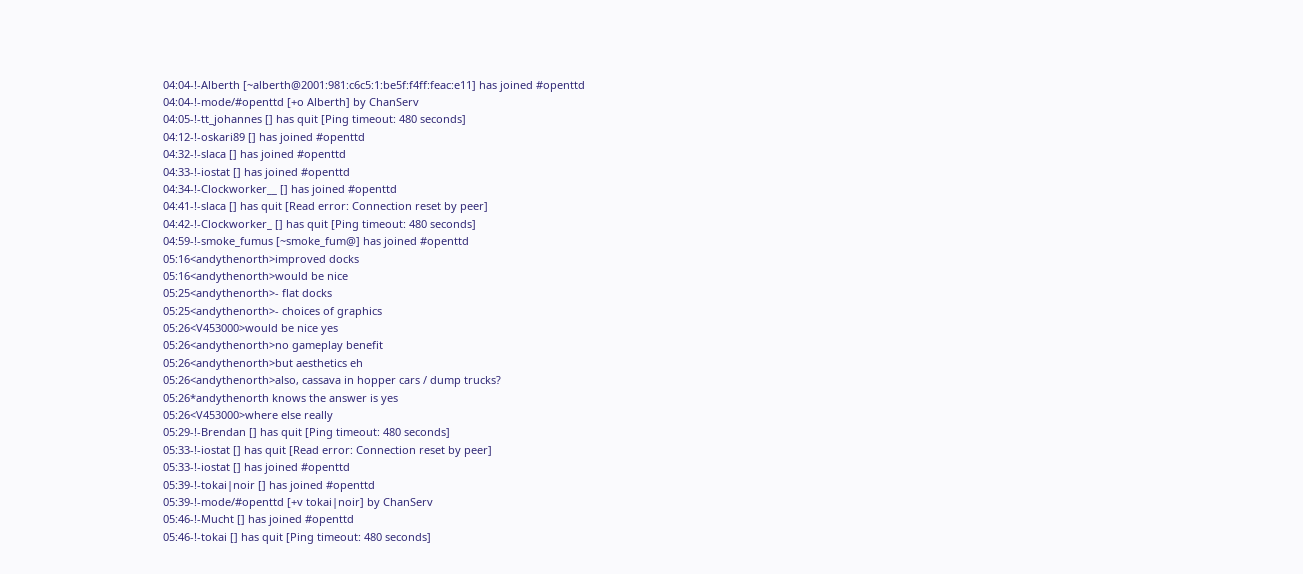04:04-!-Alberth [~alberth@2001:981:c6c5:1:be5f:f4ff:feac:e11] has joined #openttd
04:04-!-mode/#openttd [+o Alberth] by ChanServ
04:05-!-tt_johannes [] has quit [Ping timeout: 480 seconds]
04:12-!-oskari89 [] has joined #openttd
04:32-!-slaca [] has joined #openttd
04:33-!-iostat [] has joined #openttd
04:34-!-Clockworker__ [] has joined #openttd
04:41-!-slaca [] has quit [Read error: Connection reset by peer]
04:42-!-Clockworker_ [] has quit [Ping timeout: 480 seconds]
04:59-!-smoke_fumus [~smoke_fum@] has joined #openttd
05:16<andythenorth>improved docks
05:16<andythenorth>would be nice
05:25<andythenorth>- flat docks
05:25<andythenorth>- choices of graphics
05:26<V453000>would be nice yes
05:26<andythenorth>no gameplay benefit
05:26<andythenorth>but aesthetics eh
05:26<andythenorth>also, cassava in hopper cars / dump trucks?
05:26*andythenorth knows the answer is yes
05:26<V453000>where else really
05:29-!-Brendan [] has quit [Ping timeout: 480 seconds]
05:33-!-iostat [] has quit [Read error: Connection reset by peer]
05:33-!-iostat [] has joined #openttd
05:39-!-tokai|noir [] has joined #openttd
05:39-!-mode/#openttd [+v tokai|noir] by ChanServ
05:46-!-Mucht [] has joined #openttd
05:46-!-tokai [] has quit [Ping timeout: 480 seconds]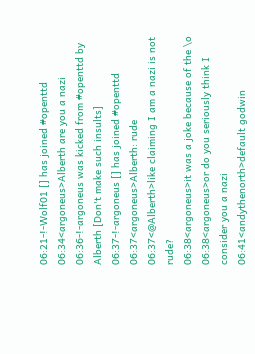06:21-!-Wolf01 [] has joined #openttd
06:34<argoneus>Alberth are you a nazi
06:36-!-argoneus was kicked from #openttd by Alberth [Don't make such insults]
06:37-!-argoneus [] has joined #openttd
06:37<argoneus>Alberth: rude
06:37<@Alberth>like claiming I am a nazi is not rude?
06:38<argoneus>it was a joke because of the \o
06:38<argoneus>or do you seriously think I consider you a nazi
06:41<andythenorth>default godwin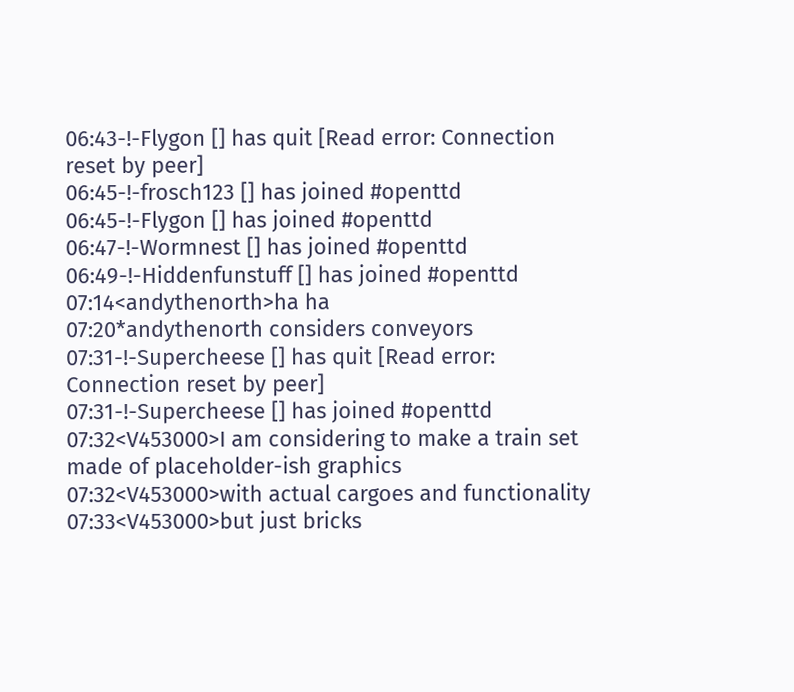06:43-!-Flygon [] has quit [Read error: Connection reset by peer]
06:45-!-frosch123 [] has joined #openttd
06:45-!-Flygon [] has joined #openttd
06:47-!-Wormnest [] has joined #openttd
06:49-!-Hiddenfunstuff [] has joined #openttd
07:14<andythenorth>ha ha
07:20*andythenorth considers conveyors
07:31-!-Supercheese [] has quit [Read error: Connection reset by peer]
07:31-!-Supercheese [] has joined #openttd
07:32<V453000>I am considering to make a train set made of placeholder-ish graphics
07:32<V453000>with actual cargoes and functionality
07:33<V453000>but just bricks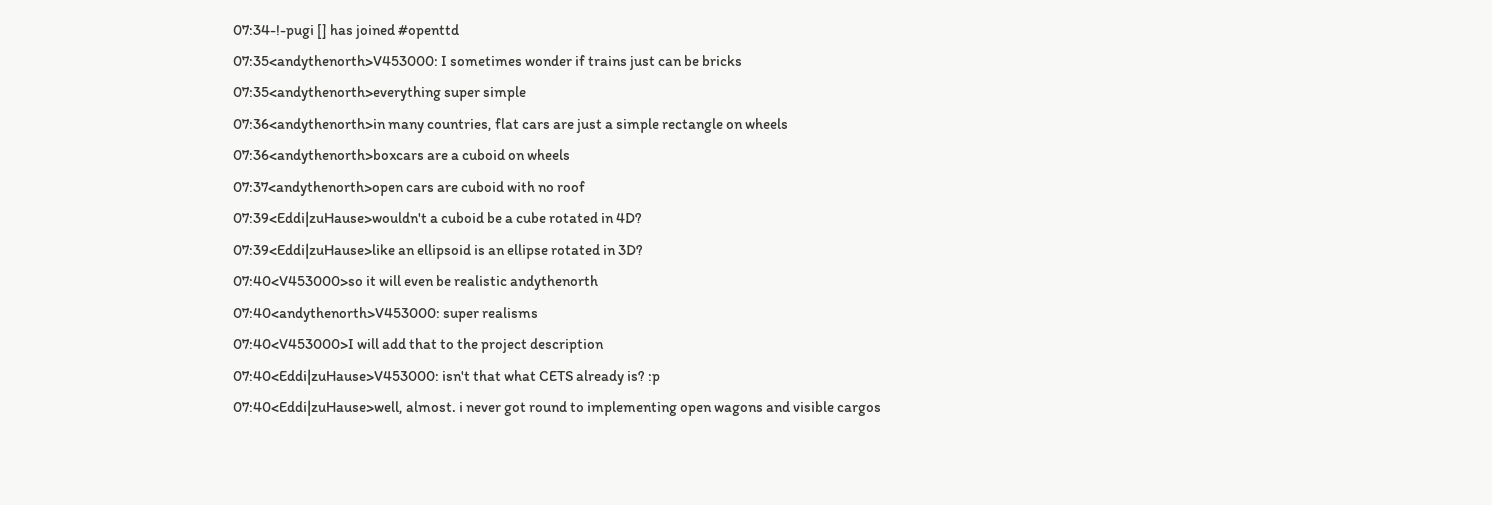07:34-!-pugi [] has joined #openttd
07:35<andythenorth>V453000: I sometimes wonder if trains just can be bricks
07:35<andythenorth>everything super simple
07:36<andythenorth>in many countries, flat cars are just a simple rectangle on wheels
07:36<andythenorth>boxcars are a cuboid on wheels
07:37<andythenorth>open cars are cuboid with no roof
07:39<Eddi|zuHause>wouldn't a cuboid be a cube rotated in 4D?
07:39<Eddi|zuHause>like an ellipsoid is an ellipse rotated in 3D?
07:40<V453000>so it will even be realistic andythenorth
07:40<andythenorth>V453000: super realisms
07:40<V453000>I will add that to the project description
07:40<Eddi|zuHause>V453000: isn't that what CETS already is? :p
07:40<Eddi|zuHause>well, almost. i never got round to implementing open wagons and visible cargos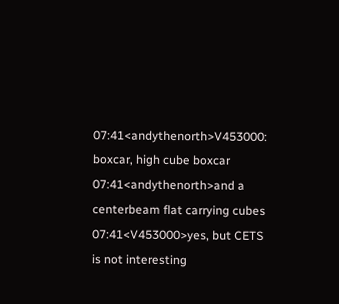07:41<andythenorth>V453000: boxcar, high cube boxcar
07:41<andythenorth>and a centerbeam flat carrying cubes
07:41<V453000>yes, but CETS is not interesting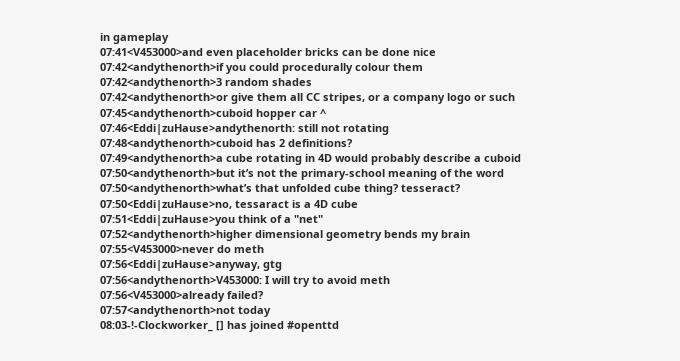in gameplay
07:41<V453000>and even placeholder bricks can be done nice
07:42<andythenorth>if you could procedurally colour them
07:42<andythenorth>3 random shades
07:42<andythenorth>or give them all CC stripes, or a company logo or such
07:45<andythenorth>cuboid hopper car ^
07:46<Eddi|zuHause>andythenorth: still not rotating
07:48<andythenorth>cuboid has 2 definitions?
07:49<andythenorth>a cube rotating in 4D would probably describe a cuboid
07:50<andythenorth>but it’s not the primary-school meaning of the word
07:50<andythenorth>what’s that unfolded cube thing? tesseract?
07:50<Eddi|zuHause>no, tessaract is a 4D cube
07:51<Eddi|zuHause>you think of a "net"
07:52<andythenorth>higher dimensional geometry bends my brain
07:55<V453000>never do meth
07:56<Eddi|zuHause>anyway, gtg
07:56<andythenorth>V453000: I will try to avoid meth
07:56<V453000>already failed?
07:57<andythenorth>not today
08:03-!-Clockworker_ [] has joined #openttd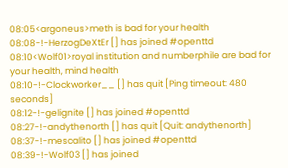08:05<argoneus>meth is bad for your health
08:08-!-HerzogDeXtEr [] has joined #openttd
08:10<Wolf01>royal institution and numberphile are bad for your health, mind health
08:10-!-Clockworker__ [] has quit [Ping timeout: 480 seconds]
08:12-!-gelignite [] has joined #openttd
08:27-!-andythenorth [] has quit [Quit: andythenorth]
08:37-!-mescalito [] has joined #openttd
08:39-!-Wolf03 [] has joined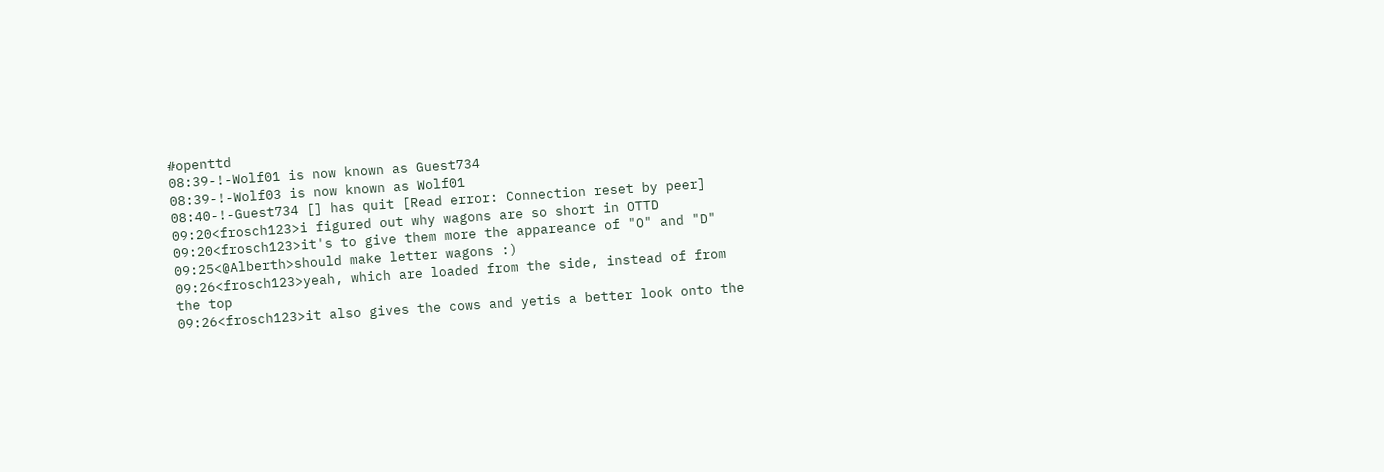#openttd
08:39-!-Wolf01 is now known as Guest734
08:39-!-Wolf03 is now known as Wolf01
08:40-!-Guest734 [] has quit [Read error: Connection reset by peer]
09:20<frosch123>i figured out why wagons are so short in OTTD
09:20<frosch123>it's to give them more the appareance of "O" and "D"
09:25<@Alberth>should make letter wagons :)
09:26<frosch123>yeah, which are loaded from the side, instead of from the top
09:26<frosch123>it also gives the cows and yetis a better look onto the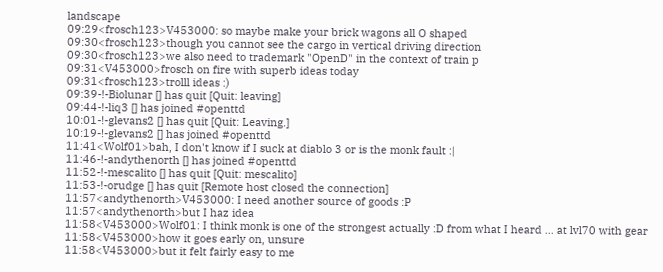landscape
09:29<frosch123>V453000: so maybe make your brick wagons all O shaped
09:30<frosch123>though you cannot see the cargo in vertical driving direction
09:30<frosch123>we also need to trademark "OpenD" in the context of train p
09:31<V453000>frosch on fire with superb ideas today
09:31<frosch123>trolll ideas :)
09:39-!-Biolunar [] has quit [Quit: leaving]
09:44-!-liq3 [] has joined #openttd
10:01-!-glevans2 [] has quit [Quit: Leaving.]
10:19-!-glevans2 [] has joined #openttd
11:41<Wolf01>bah, I don't know if I suck at diablo 3 or is the monk fault :|
11:46-!-andythenorth [] has joined #openttd
11:52-!-mescalito [] has quit [Quit: mescalito]
11:53-!-orudge [] has quit [Remote host closed the connection]
11:57<andythenorth>V453000: I need another source of goods :P
11:57<andythenorth>but I haz idea
11:58<V453000>Wolf01: I think monk is one of the strongest actually :D from what I heard ... at lvl70 with gear
11:58<V453000>how it goes early on, unsure
11:58<V453000>but it felt fairly easy to me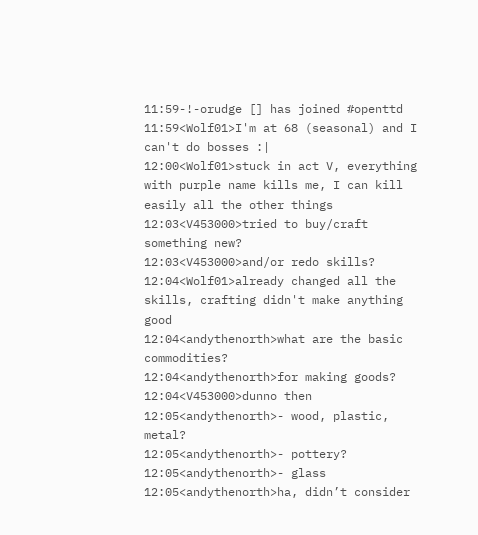11:59-!-orudge [] has joined #openttd
11:59<Wolf01>I'm at 68 (seasonal) and I can't do bosses :|
12:00<Wolf01>stuck in act V, everything with purple name kills me, I can kill easily all the other things
12:03<V453000>tried to buy/craft something new?
12:03<V453000>and/or redo skills?
12:04<Wolf01>already changed all the skills, crafting didn't make anything good
12:04<andythenorth>what are the basic commodities?
12:04<andythenorth>for making goods?
12:04<V453000>dunno then
12:05<andythenorth>- wood, plastic, metal?
12:05<andythenorth>- pottery?
12:05<andythenorth>- glass
12:05<andythenorth>ha, didn’t consider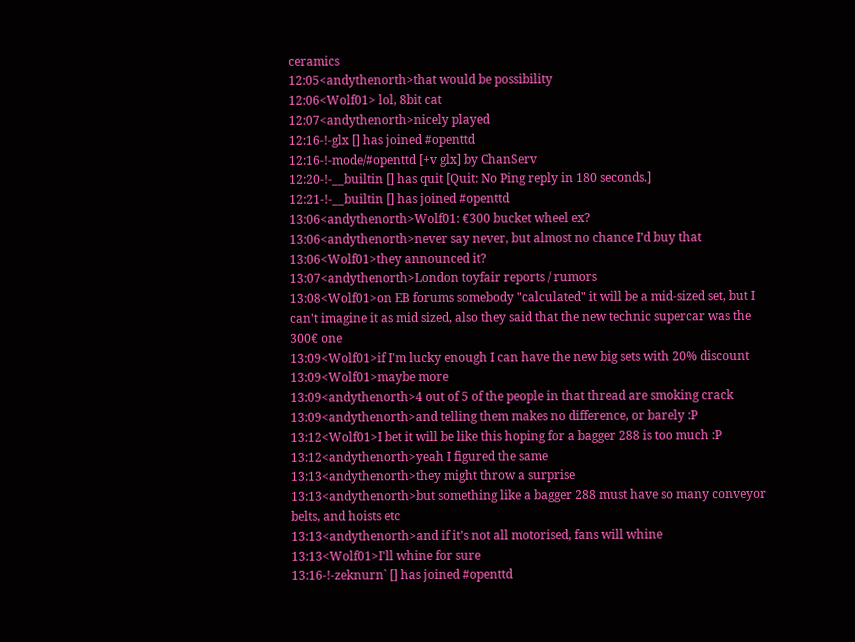ceramics
12:05<andythenorth>that would be possibility
12:06<Wolf01> lol, 8bit cat
12:07<andythenorth>nicely played
12:16-!-glx [] has joined #openttd
12:16-!-mode/#openttd [+v glx] by ChanServ
12:20-!-__builtin [] has quit [Quit: No Ping reply in 180 seconds.]
12:21-!-__builtin [] has joined #openttd
13:06<andythenorth>Wolf01: €300 bucket wheel ex?
13:06<andythenorth>never say never, but almost no chance I’d buy that
13:06<Wolf01>they announced it?
13:07<andythenorth>London toyfair reports / rumors
13:08<Wolf01>on EB forums somebody "calculated" it will be a mid-sized set, but I can't imagine it as mid sized, also they said that the new technic supercar was the 300€ one
13:09<Wolf01>if I'm lucky enough I can have the new big sets with 20% discount
13:09<Wolf01>maybe more
13:09<andythenorth>4 out of 5 of the people in that thread are smoking crack
13:09<andythenorth>and telling them makes no difference, or barely :P
13:12<Wolf01>I bet it will be like this hoping for a bagger 288 is too much :P
13:12<andythenorth>yeah I figured the same
13:13<andythenorth>they might throw a surprise
13:13<andythenorth>but something like a bagger 288 must have so many conveyor belts, and hoists etc
13:13<andythenorth>and if it’s not all motorised, fans will whine
13:13<Wolf01>I'll whine for sure
13:16-!-zeknurn` [] has joined #openttd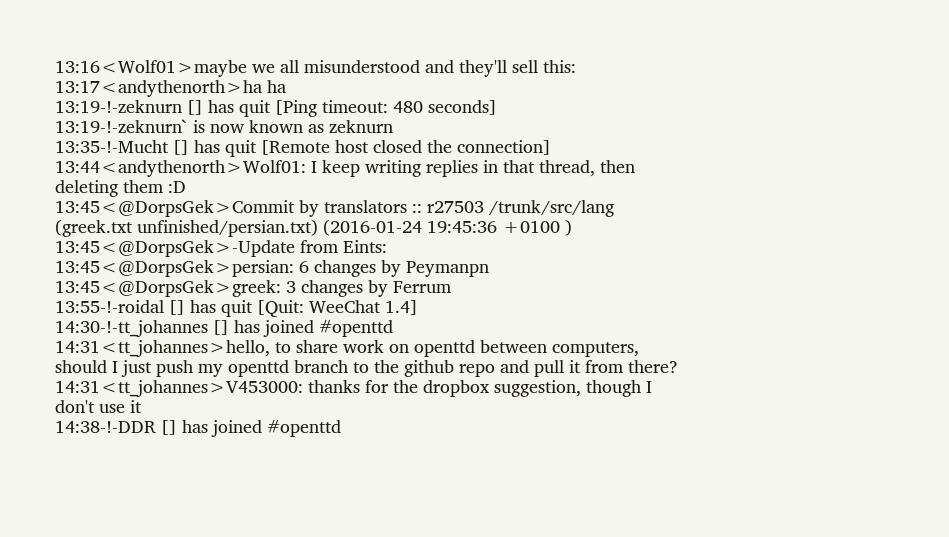13:16<Wolf01>maybe we all misunderstood and they'll sell this:
13:17<andythenorth>ha ha
13:19-!-zeknurn [] has quit [Ping timeout: 480 seconds]
13:19-!-zeknurn` is now known as zeknurn
13:35-!-Mucht [] has quit [Remote host closed the connection]
13:44<andythenorth>Wolf01: I keep writing replies in that thread, then deleting them :D
13:45<@DorpsGek>Commit by translators :: r27503 /trunk/src/lang (greek.txt unfinished/persian.txt) (2016-01-24 19:45:36 +0100 )
13:45<@DorpsGek>-Update from Eints:
13:45<@DorpsGek>persian: 6 changes by Peymanpn
13:45<@DorpsGek>greek: 3 changes by Ferrum
13:55-!-roidal [] has quit [Quit: WeeChat 1.4]
14:30-!-tt_johannes [] has joined #openttd
14:31<tt_johannes>hello, to share work on openttd between computers, should I just push my openttd branch to the github repo and pull it from there?
14:31<tt_johannes>V453000: thanks for the dropbox suggestion, though I don't use it
14:38-!-DDR [] has joined #openttd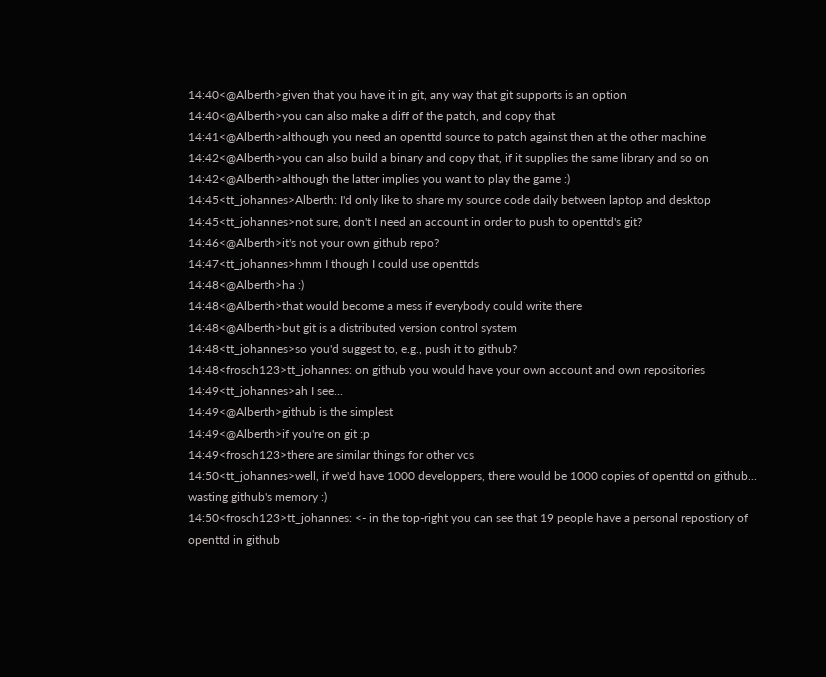14:40<@Alberth>given that you have it in git, any way that git supports is an option
14:40<@Alberth>you can also make a diff of the patch, and copy that
14:41<@Alberth>although you need an openttd source to patch against then at the other machine
14:42<@Alberth>you can also build a binary and copy that, if it supplies the same library and so on
14:42<@Alberth>although the latter implies you want to play the game :)
14:45<tt_johannes>Alberth: I'd only like to share my source code daily between laptop and desktop
14:45<tt_johannes>not sure, don't I need an account in order to push to openttd's git?
14:46<@Alberth>it's not your own github repo?
14:47<tt_johannes>hmm I though I could use openttds
14:48<@Alberth>ha :)
14:48<@Alberth>that would become a mess if everybody could write there
14:48<@Alberth>but git is a distributed version control system
14:48<tt_johannes>so you'd suggest to, e.g., push it to github?
14:48<frosch123>tt_johannes: on github you would have your own account and own repositories
14:49<tt_johannes>ah I see...
14:49<@Alberth>github is the simplest
14:49<@Alberth>if you're on git :p
14:49<frosch123>there are similar things for other vcs
14:50<tt_johannes>well, if we'd have 1000 developpers, there would be 1000 copies of openttd on github... wasting github's memory :)
14:50<frosch123>tt_johannes: <- in the top-right you can see that 19 people have a personal repostiory of openttd in github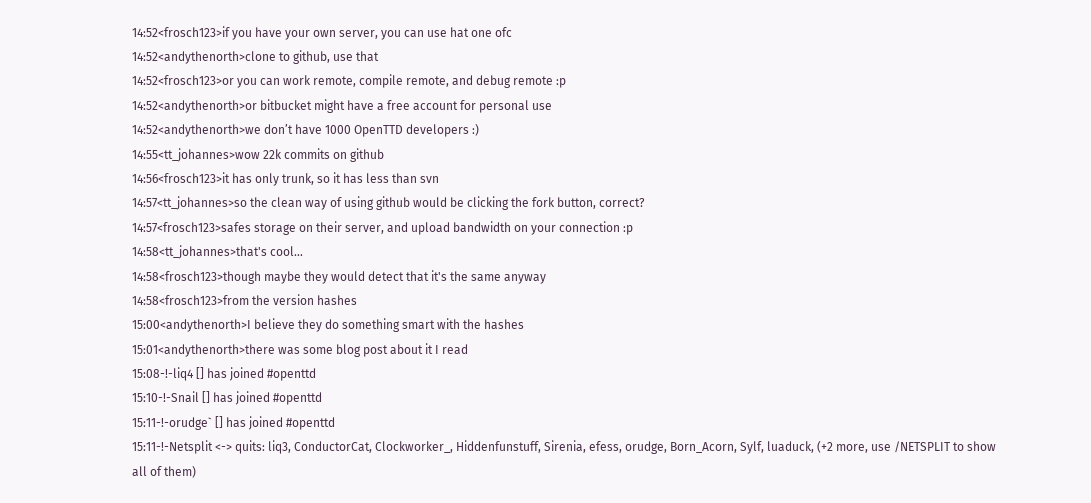14:52<frosch123>if you have your own server, you can use hat one ofc
14:52<andythenorth>clone to github, use that
14:52<frosch123>or you can work remote, compile remote, and debug remote :p
14:52<andythenorth>or bitbucket might have a free account for personal use
14:52<andythenorth>we don’t have 1000 OpenTTD developers :)
14:55<tt_johannes>wow 22k commits on github
14:56<frosch123>it has only trunk, so it has less than svn
14:57<tt_johannes>so the clean way of using github would be clicking the fork button, correct?
14:57<frosch123>safes storage on their server, and upload bandwidth on your connection :p
14:58<tt_johannes>that's cool...
14:58<frosch123>though maybe they would detect that it's the same anyway
14:58<frosch123>from the version hashes
15:00<andythenorth>I believe they do something smart with the hashes
15:01<andythenorth>there was some blog post about it I read
15:08-!-liq4 [] has joined #openttd
15:10-!-Snail [] has joined #openttd
15:11-!-orudge` [] has joined #openttd
15:11-!-Netsplit <-> quits: liq3, ConductorCat, Clockworker_, Hiddenfunstuff, Sirenia, efess, orudge, Born_Acorn, Sylf, luaduck, (+2 more, use /NETSPLIT to show all of them)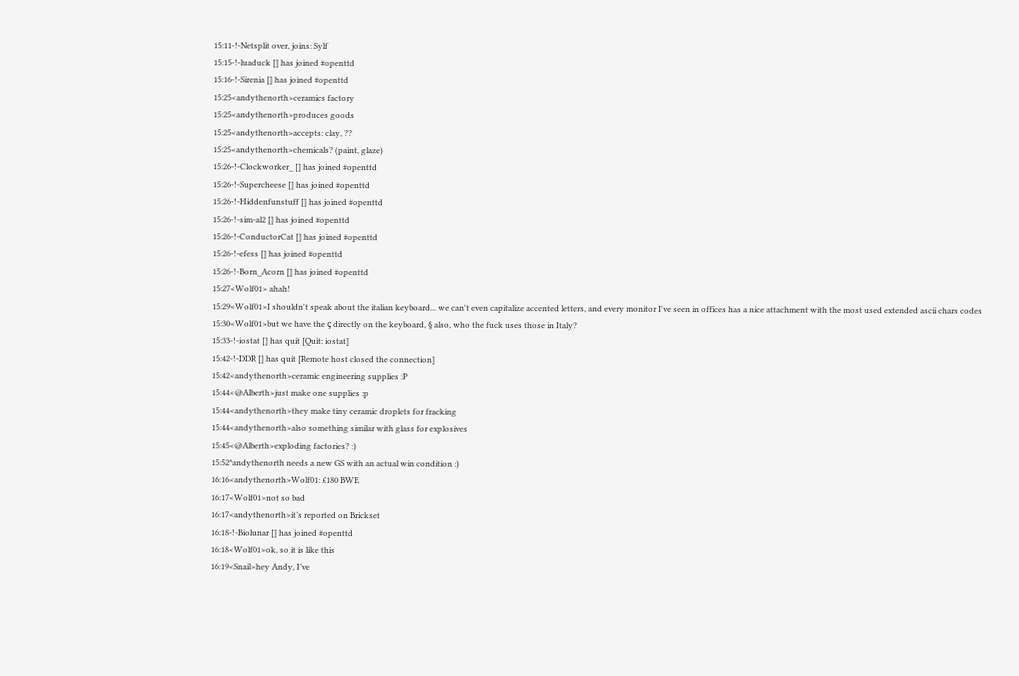15:11-!-Netsplit over, joins: Sylf
15:15-!-luaduck [] has joined #openttd
15:16-!-Sirenia [] has joined #openttd
15:25<andythenorth>ceramics factory
15:25<andythenorth>produces goods
15:25<andythenorth>accepts: clay, ??
15:25<andythenorth>chemicals? (paint, glaze)
15:26-!-Clockworker_ [] has joined #openttd
15:26-!-Supercheese [] has joined #openttd
15:26-!-Hiddenfunstuff [] has joined #openttd
15:26-!-sim-al2 [] has joined #openttd
15:26-!-ConductorCat [] has joined #openttd
15:26-!-efess [] has joined #openttd
15:26-!-Born_Acorn [] has joined #openttd
15:27<Wolf01> ahah!
15:29<Wolf01>I shouldn't speak about the italian keyboard... we can't even capitalize accented letters, and every monitor I've seen in offices has a nice attachment with the most used extended ascii chars codes
15:30<Wolf01>but we have the ç directly on the keyboard, § also, who the fuck uses those in Italy?
15:33-!-iostat [] has quit [Quit: iostat]
15:42-!-DDR [] has quit [Remote host closed the connection]
15:42<andythenorth>ceramic engineering supplies :P
15:44<@Alberth>just make one supplies :p
15:44<andythenorth>they make tiny ceramic droplets for fracking
15:44<andythenorth>also something similar with glass for explosives
15:45<@Alberth>exploding factories? :)
15:52*andythenorth needs a new GS with an actual win condition :)
16:16<andythenorth>Wolf01: £180 BWE
16:17<Wolf01>not so bad
16:17<andythenorth>it’s reported on Brickset
16:18-!-Biolunar [] has joined #openttd
16:18<Wolf01>ok, so it is like this
16:19<Snail>hey Andy, I’ve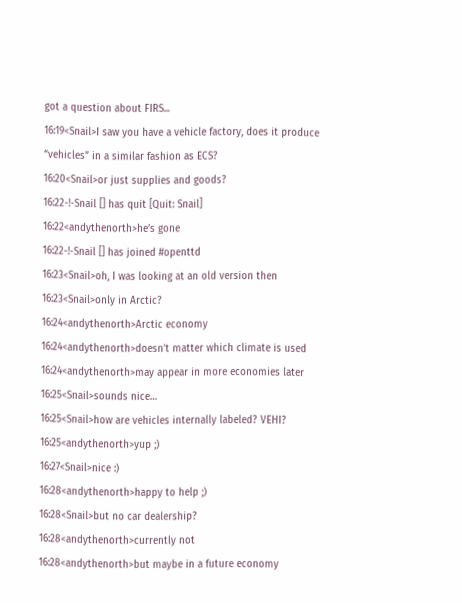got a question about FIRS...
16:19<Snail>I saw you have a vehicle factory, does it produce “vehicles” in a similar fashion as ECS?
16:20<Snail>or just supplies and goods?
16:22-!-Snail [] has quit [Quit: Snail]
16:22<andythenorth>he’s gone
16:22-!-Snail [] has joined #openttd
16:23<Snail>oh, I was looking at an old version then
16:23<Snail>only in Arctic?
16:24<andythenorth>Arctic economy
16:24<andythenorth>doesn’t matter which climate is used
16:24<andythenorth>may appear in more economies later
16:25<Snail>sounds nice…
16:25<Snail>how are vehicles internally labeled? VEHI?
16:25<andythenorth>yup ;)
16:27<Snail>nice :)
16:28<andythenorth>happy to help ;)
16:28<Snail>but no car dealership?
16:28<andythenorth>currently not
16:28<andythenorth>but maybe in a future economy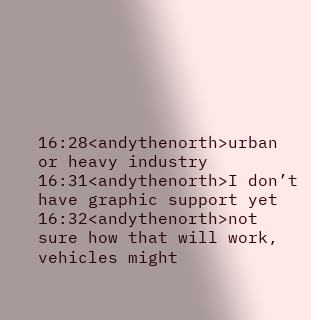16:28<andythenorth>urban or heavy industry
16:31<andythenorth>I don’t have graphic support yet
16:32<andythenorth>not sure how that will work, vehicles might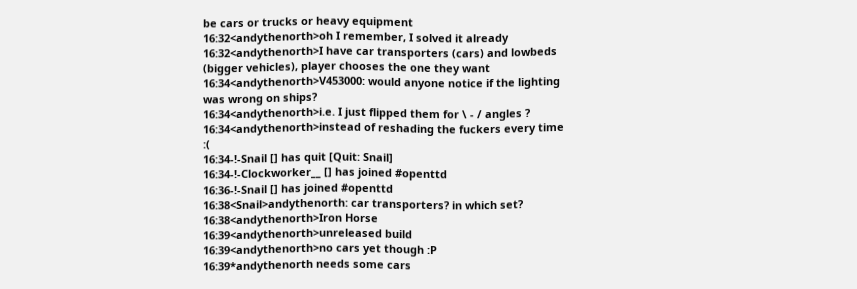be cars or trucks or heavy equipment
16:32<andythenorth>oh I remember, I solved it already
16:32<andythenorth>I have car transporters (cars) and lowbeds (bigger vehicles), player chooses the one they want
16:34<andythenorth>V453000: would anyone notice if the lighting was wrong on ships?
16:34<andythenorth>i.e. I just flipped them for \ - / angles ?
16:34<andythenorth>instead of reshading the fuckers every time :(
16:34-!-Snail [] has quit [Quit: Snail]
16:34-!-Clockworker__ [] has joined #openttd
16:36-!-Snail [] has joined #openttd
16:38<Snail>andythenorth: car transporters? in which set?
16:38<andythenorth>Iron Horse
16:39<andythenorth>unreleased build
16:39<andythenorth>no cars yet though :P
16:39*andythenorth needs some cars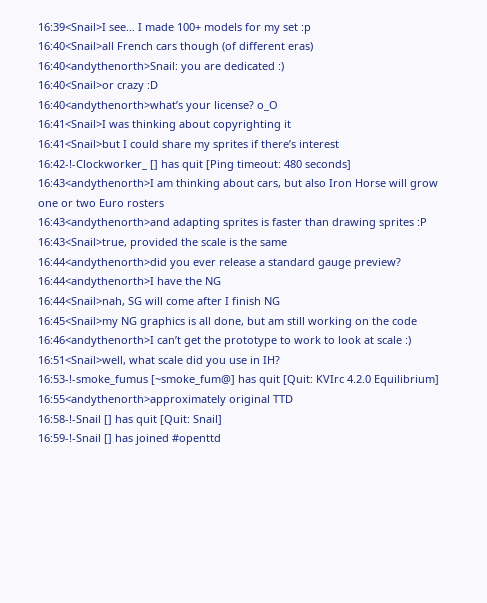16:39<Snail>I see… I made 100+ models for my set :p
16:40<Snail>all French cars though (of different eras)
16:40<andythenorth>Snail: you are dedicated :)
16:40<Snail>or crazy :D
16:40<andythenorth>what’s your license? o_O
16:41<Snail>I was thinking about copyrighting it
16:41<Snail>but I could share my sprites if there’s interest
16:42-!-Clockworker_ [] has quit [Ping timeout: 480 seconds]
16:43<andythenorth>I am thinking about cars, but also Iron Horse will grow one or two Euro rosters
16:43<andythenorth>and adapting sprites is faster than drawing sprites :P
16:43<Snail>true, provided the scale is the same
16:44<andythenorth>did you ever release a standard gauge preview?
16:44<andythenorth>I have the NG
16:44<Snail>nah, SG will come after I finish NG
16:45<Snail>my NG graphics is all done, but am still working on the code
16:46<andythenorth>I can’t get the prototype to work to look at scale :)
16:51<Snail>well, what scale did you use in IH?
16:53-!-smoke_fumus [~smoke_fum@] has quit [Quit: KVIrc 4.2.0 Equilibrium]
16:55<andythenorth>approximately original TTD
16:58-!-Snail [] has quit [Quit: Snail]
16:59-!-Snail [] has joined #openttd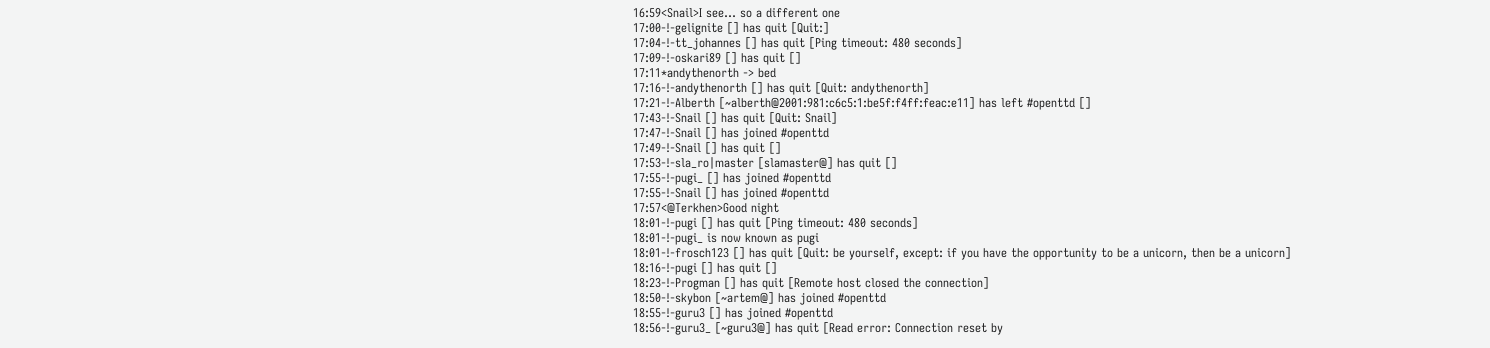16:59<Snail>I see… so a different one
17:00-!-gelignite [] has quit [Quit:]
17:04-!-tt_johannes [] has quit [Ping timeout: 480 seconds]
17:09-!-oskari89 [] has quit []
17:11*andythenorth -> bed
17:16-!-andythenorth [] has quit [Quit: andythenorth]
17:21-!-Alberth [~alberth@2001:981:c6c5:1:be5f:f4ff:feac:e11] has left #openttd []
17:43-!-Snail [] has quit [Quit: Snail]
17:47-!-Snail [] has joined #openttd
17:49-!-Snail [] has quit []
17:53-!-sla_ro|master [slamaster@] has quit []
17:55-!-pugi_ [] has joined #openttd
17:55-!-Snail [] has joined #openttd
17:57<@Terkhen>Good night
18:01-!-pugi [] has quit [Ping timeout: 480 seconds]
18:01-!-pugi_ is now known as pugi
18:01-!-frosch123 [] has quit [Quit: be yourself, except: if you have the opportunity to be a unicorn, then be a unicorn]
18:16-!-pugi [] has quit []
18:23-!-Progman [] has quit [Remote host closed the connection]
18:50-!-skybon [~artem@] has joined #openttd
18:55-!-guru3 [] has joined #openttd
18:56-!-guru3_ [~guru3@] has quit [Read error: Connection reset by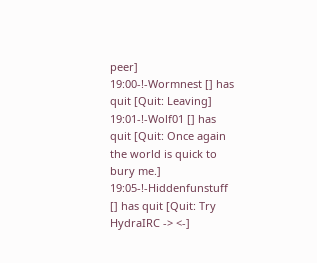peer]
19:00-!-Wormnest [] has quit [Quit: Leaving]
19:01-!-Wolf01 [] has quit [Quit: Once again the world is quick to bury me.]
19:05-!-Hiddenfunstuff [] has quit [Quit: Try HydraIRC -> <-]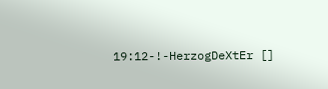19:12-!-HerzogDeXtEr []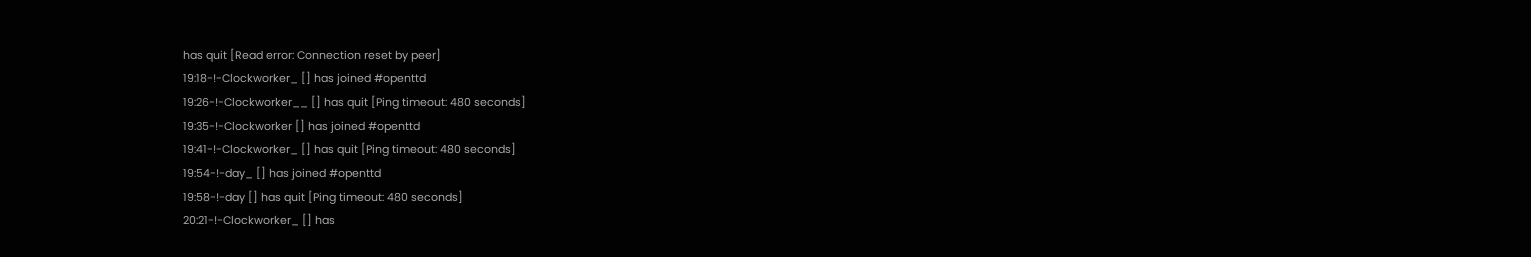has quit [Read error: Connection reset by peer]
19:18-!-Clockworker_ [] has joined #openttd
19:26-!-Clockworker__ [] has quit [Ping timeout: 480 seconds]
19:35-!-Clockworker [] has joined #openttd
19:41-!-Clockworker_ [] has quit [Ping timeout: 480 seconds]
19:54-!-day_ [] has joined #openttd
19:58-!-day [] has quit [Ping timeout: 480 seconds]
20:21-!-Clockworker_ [] has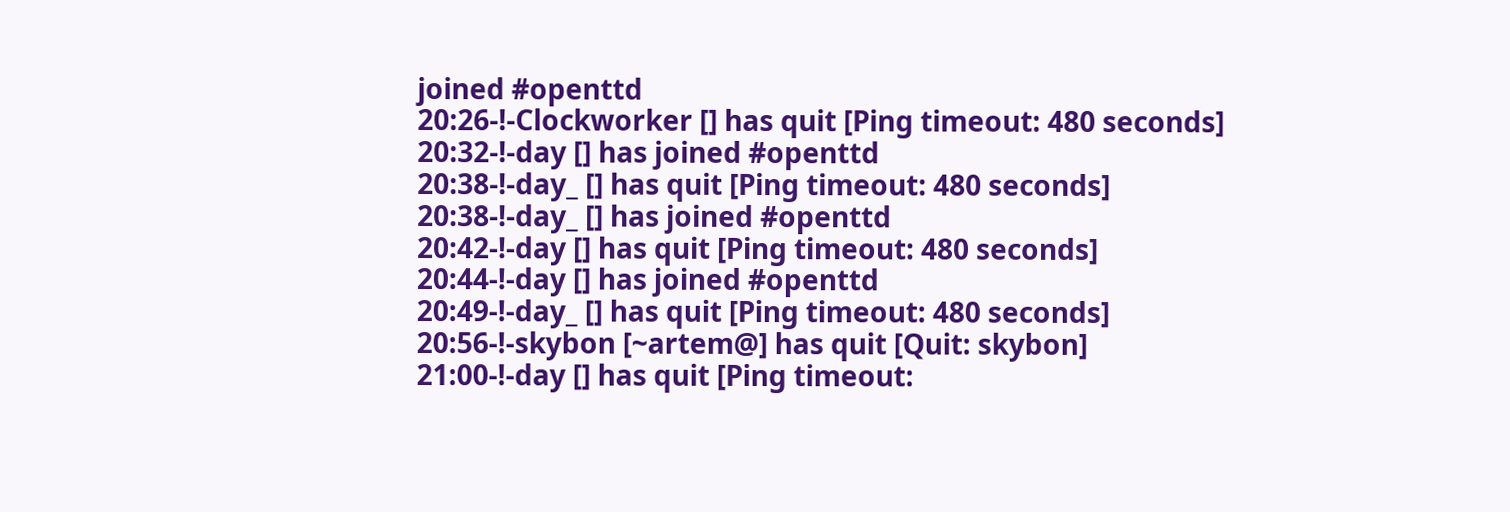joined #openttd
20:26-!-Clockworker [] has quit [Ping timeout: 480 seconds]
20:32-!-day [] has joined #openttd
20:38-!-day_ [] has quit [Ping timeout: 480 seconds]
20:38-!-day_ [] has joined #openttd
20:42-!-day [] has quit [Ping timeout: 480 seconds]
20:44-!-day [] has joined #openttd
20:49-!-day_ [] has quit [Ping timeout: 480 seconds]
20:56-!-skybon [~artem@] has quit [Quit: skybon]
21:00-!-day [] has quit [Ping timeout: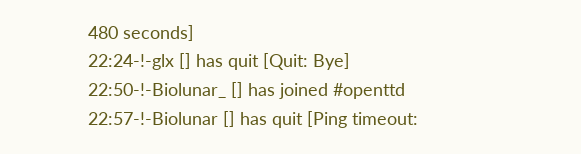480 seconds]
22:24-!-glx [] has quit [Quit: Bye]
22:50-!-Biolunar_ [] has joined #openttd
22:57-!-Biolunar [] has quit [Ping timeout: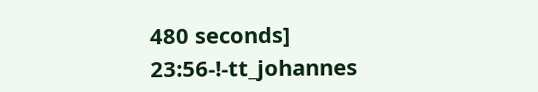480 seconds]
23:56-!-tt_johannes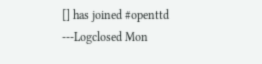[] has joined #openttd
---Logclosed Mon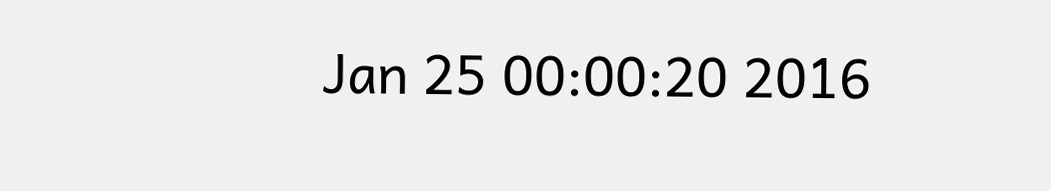Jan 25 00:00:20 2016